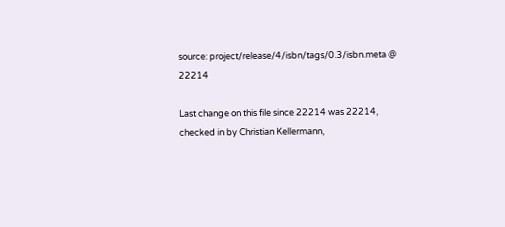source: project/release/4/isbn/tags/0.3/isbn.meta @ 22214

Last change on this file since 22214 was 22214, checked in by Christian Kellermann,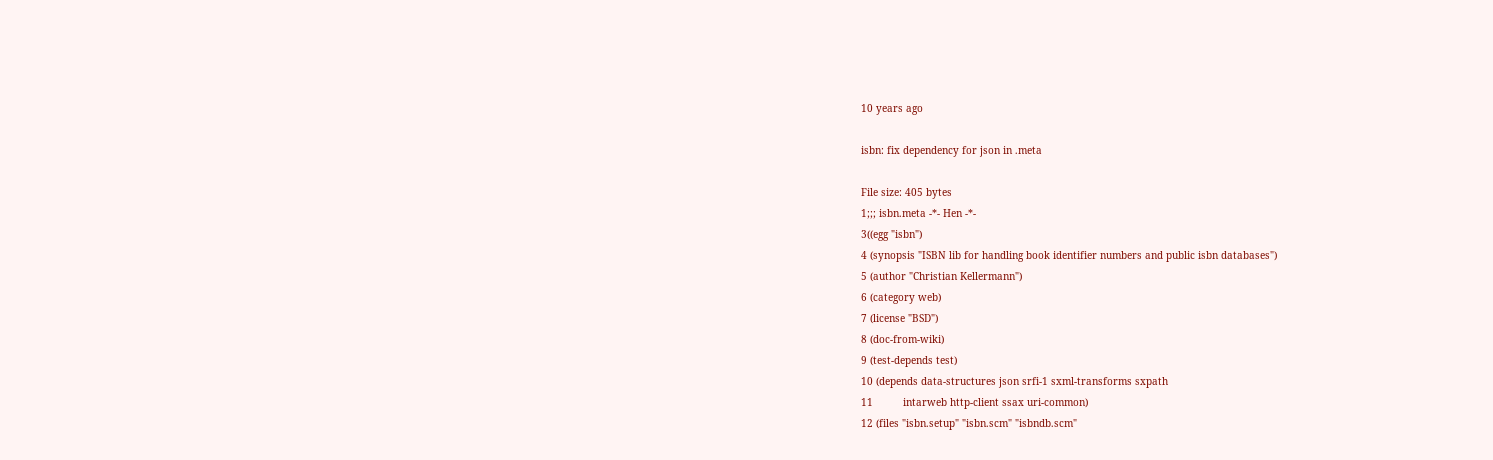10 years ago

isbn: fix dependency for json in .meta

File size: 405 bytes
1;;; isbn.meta -*- Hen -*-
3((egg "isbn")
4 (synopsis "ISBN lib for handling book identifier numbers and public isbn databases")
5 (author "Christian Kellermann")
6 (category web)
7 (license "BSD")
8 (doc-from-wiki)
9 (test-depends test)
10 (depends data-structures json srfi-1 sxml-transforms sxpath
11          intarweb http-client ssax uri-common)
12 (files "isbn.setup" "isbn.scm" "isbndb.scm"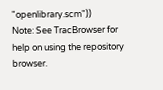"openlibrary.scm"))
Note: See TracBrowser for help on using the repository browser.